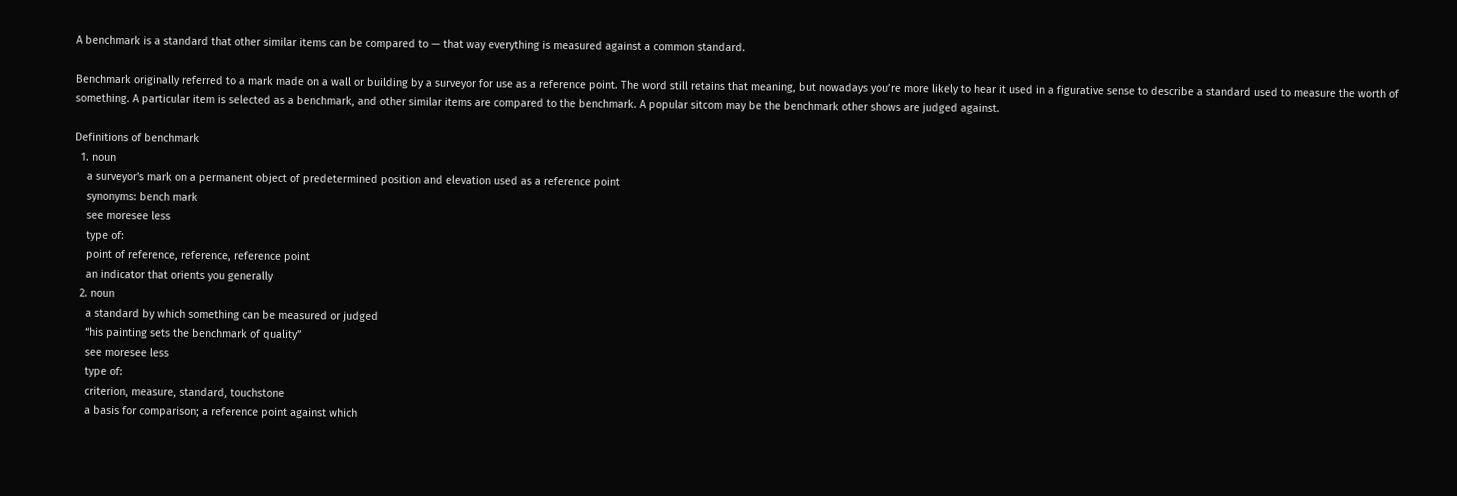A benchmark is a standard that other similar items can be compared to — that way everything is measured against a common standard.

Benchmark originally referred to a mark made on a wall or building by a surveyor for use as a reference point. The word still retains that meaning, but nowadays you’re more likely to hear it used in a figurative sense to describe a standard used to measure the worth of something. A particular item is selected as a benchmark, and other similar items are compared to the benchmark. A popular sitcom may be the benchmark other shows are judged against.

Definitions of benchmark
  1. noun
    a surveyor's mark on a permanent object of predetermined position and elevation used as a reference point
    synonyms: bench mark
    see moresee less
    type of:
    point of reference, reference, reference point
    an indicator that orients you generally
  2. noun
    a standard by which something can be measured or judged
    “his painting sets the benchmark of quality”
    see moresee less
    type of:
    criterion, measure, standard, touchstone
    a basis for comparison; a reference point against which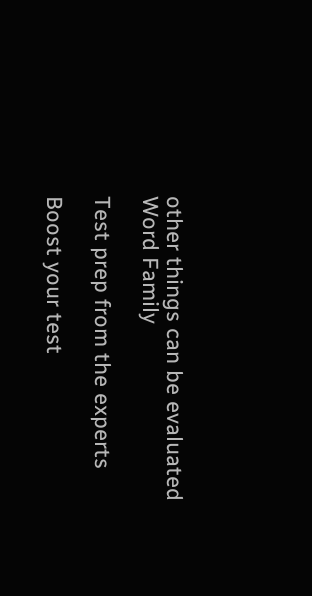other things can be evaluated
Word Family

Test prep from the experts

Boost your test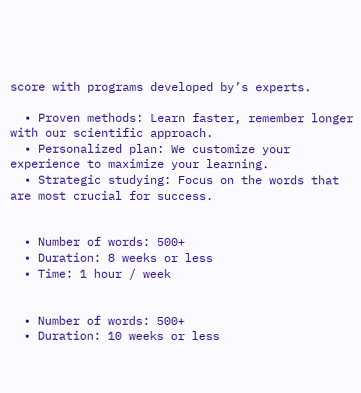score with programs developed by’s experts.

  • Proven methods: Learn faster, remember longer with our scientific approach.
  • Personalized plan: We customize your experience to maximize your learning.
  • Strategic studying: Focus on the words that are most crucial for success.


  • Number of words: 500+
  • Duration: 8 weeks or less
  • Time: 1 hour / week


  • Number of words: 500+
  • Duration: 10 weeks or less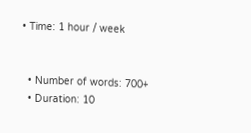• Time: 1 hour / week


  • Number of words: 700+
  • Duration: 10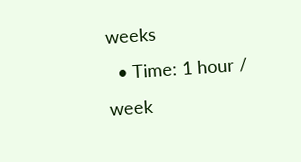weeks
  • Time: 1 hour / week